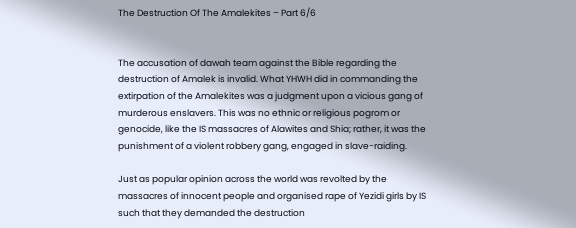The Destruction Of The Amalekites – Part 6/6


The accusation of dawah team against the Bible regarding the destruction of Amalek is invalid. What YHWH did in commanding the extirpation of the Amalekites was a judgment upon a vicious gang of murderous enslavers. This was no ethnic or religious pogrom or genocide, like the IS massacres of Alawites and Shia; rather, it was the punishment of a violent robbery gang, engaged in slave-raiding.

Just as popular opinion across the world was revolted by the massacres of innocent people and organised rape of Yezidi girls by IS such that they demanded the destruction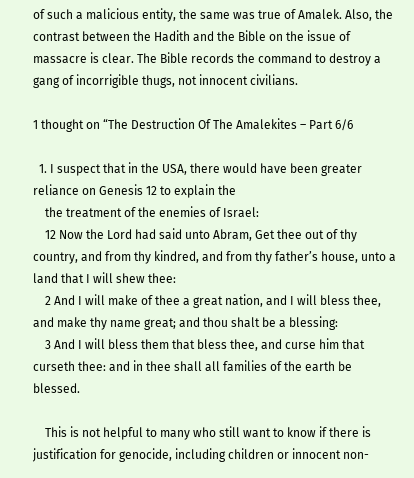of such a malicious entity, the same was true of Amalek. Also, the contrast between the Hadith and the Bible on the issue of massacre is clear. The Bible records the command to destroy a gang of incorrigible thugs, not innocent civilians.

1 thought on “The Destruction Of The Amalekites – Part 6/6

  1. I suspect that in the USA, there would have been greater reliance on Genesis 12 to explain the
    the treatment of the enemies of Israel:
    12 Now the Lord had said unto Abram, Get thee out of thy country, and from thy kindred, and from thy father’s house, unto a land that I will shew thee:
    2 And I will make of thee a great nation, and I will bless thee, and make thy name great; and thou shalt be a blessing:
    3 And I will bless them that bless thee, and curse him that curseth thee: and in thee shall all families of the earth be blessed.

    This is not helpful to many who still want to know if there is justification for genocide, including children or innocent non-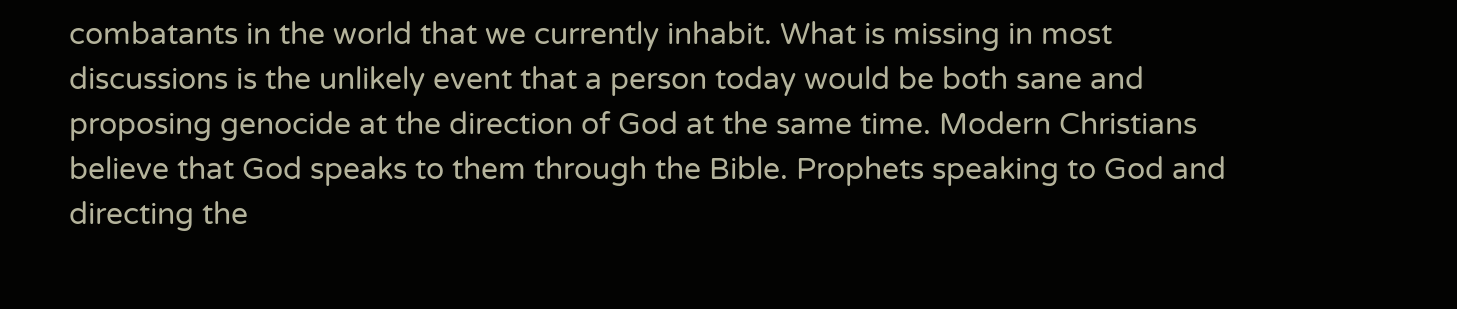combatants in the world that we currently inhabit. What is missing in most discussions is the unlikely event that a person today would be both sane and proposing genocide at the direction of God at the same time. Modern Christians believe that God speaks to them through the Bible. Prophets speaking to God and directing the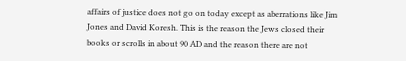affairs of justice does not go on today except as aberrations like Jim Jones and David Koresh. This is the reason the Jews closed their books or scrolls in about 90 AD and the reason there are not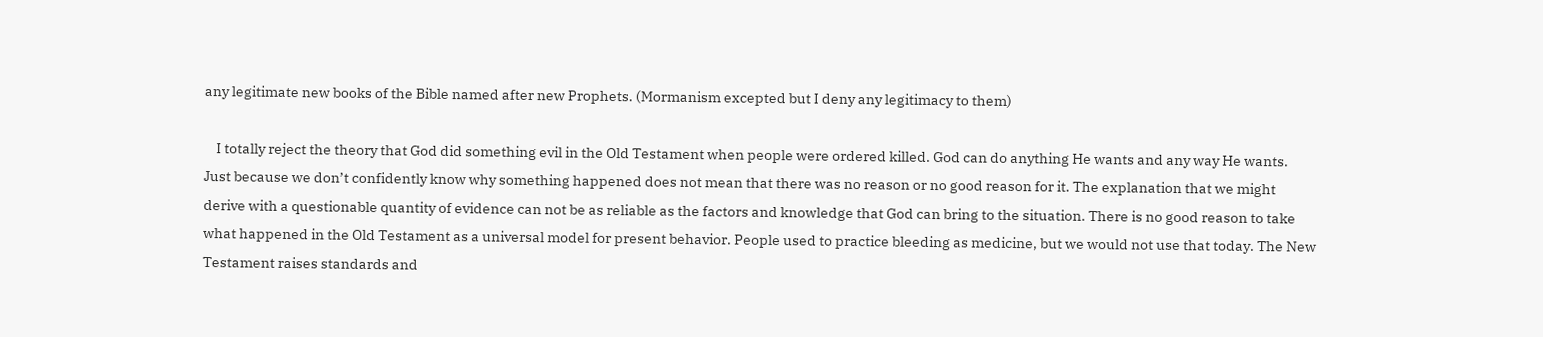any legitimate new books of the Bible named after new Prophets. (Mormanism excepted but I deny any legitimacy to them)

    I totally reject the theory that God did something evil in the Old Testament when people were ordered killed. God can do anything He wants and any way He wants. Just because we don’t confidently know why something happened does not mean that there was no reason or no good reason for it. The explanation that we might derive with a questionable quantity of evidence can not be as reliable as the factors and knowledge that God can bring to the situation. There is no good reason to take what happened in the Old Testament as a universal model for present behavior. People used to practice bleeding as medicine, but we would not use that today. The New Testament raises standards and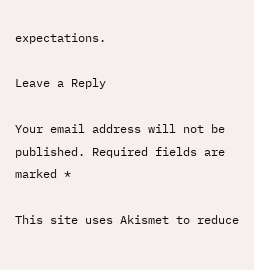expectations.

Leave a Reply

Your email address will not be published. Required fields are marked *

This site uses Akismet to reduce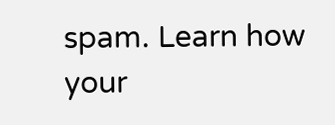spam. Learn how your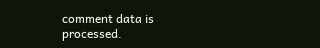comment data is processed.